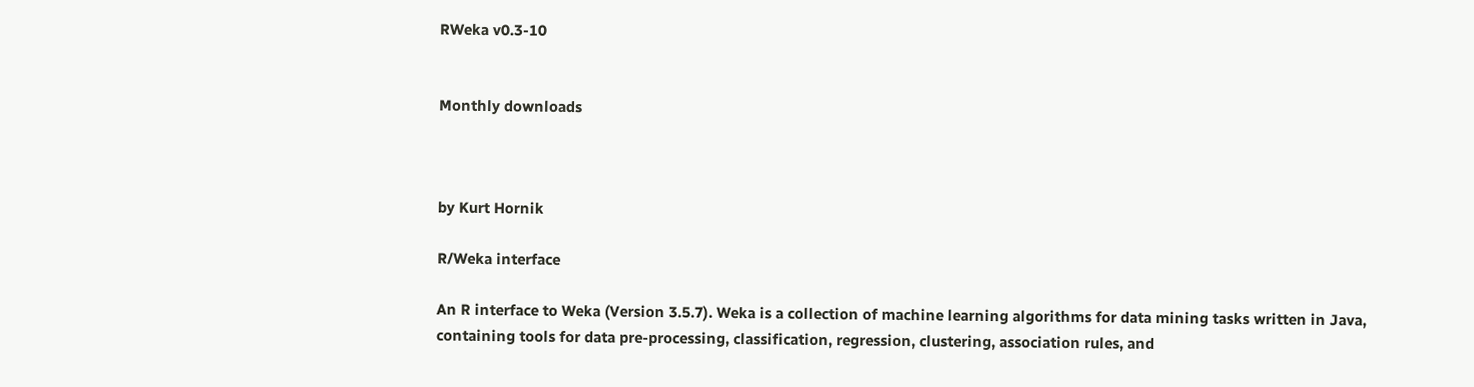RWeka v0.3-10


Monthly downloads



by Kurt Hornik

R/Weka interface

An R interface to Weka (Version 3.5.7). Weka is a collection of machine learning algorithms for data mining tasks written in Java, containing tools for data pre-processing, classification, regression, clustering, association rules, and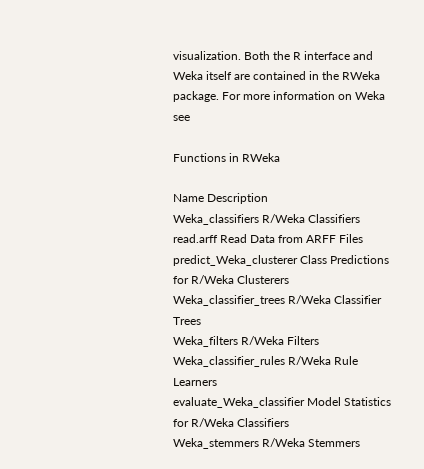visualization. Both the R interface and Weka itself are contained in the RWeka package. For more information on Weka see

Functions in RWeka

Name Description
Weka_classifiers R/Weka Classifiers
read.arff Read Data from ARFF Files
predict_Weka_clusterer Class Predictions for R/Weka Clusterers
Weka_classifier_trees R/Weka Classifier Trees
Weka_filters R/Weka Filters
Weka_classifier_rules R/Weka Rule Learners
evaluate_Weka_classifier Model Statistics for R/Weka Classifiers
Weka_stemmers R/Weka Stemmers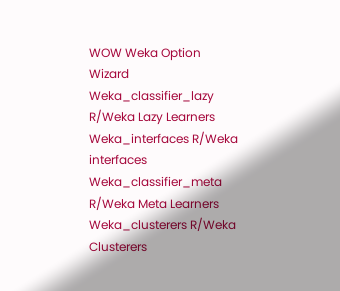WOW Weka Option Wizard
Weka_classifier_lazy R/Weka Lazy Learners
Weka_interfaces R/Weka interfaces
Weka_classifier_meta R/Weka Meta Learners
Weka_clusterers R/Weka Clusterers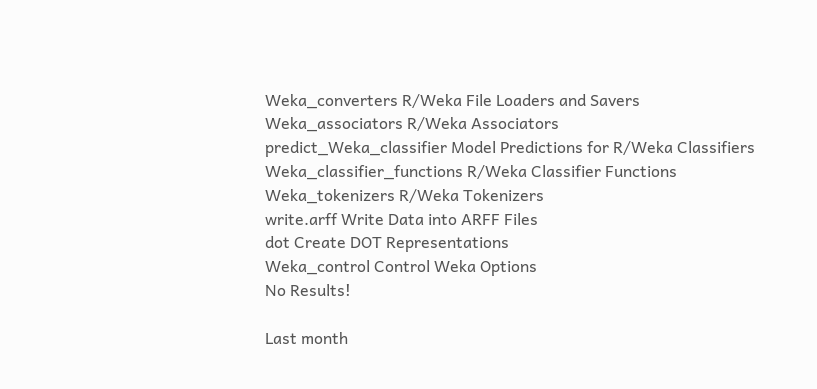Weka_converters R/Weka File Loaders and Savers
Weka_associators R/Weka Associators
predict_Weka_classifier Model Predictions for R/Weka Classifiers
Weka_classifier_functions R/Weka Classifier Functions
Weka_tokenizers R/Weka Tokenizers
write.arff Write Data into ARFF Files
dot Create DOT Representations
Weka_control Control Weka Options
No Results!

Last month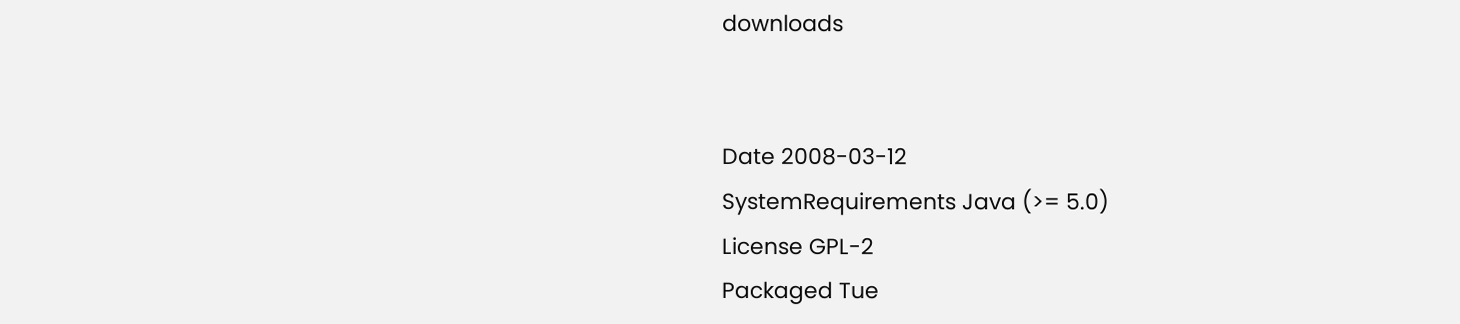downloads


Date 2008-03-12
SystemRequirements Java (>= 5.0)
License GPL-2
Packaged Tue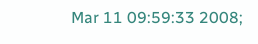Mar 11 09:59:33 2008;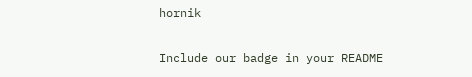hornik

Include our badge in your README